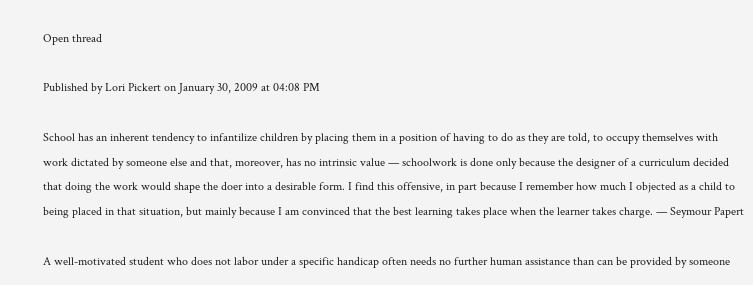Open thread

Published by Lori Pickert on January 30, 2009 at 04:08 PM

School has an inherent tendency to infantilize children by placing them in a position of having to do as they are told, to occupy themselves with work dictated by someone else and that, moreover, has no intrinsic value — schoolwork is done only because the designer of a curriculum decided that doing the work would shape the doer into a desirable form. I find this offensive, in part because I remember how much I objected as a child to being placed in that situation, but mainly because I am convinced that the best learning takes place when the learner takes charge. — Seymour Papert

A well-motivated student who does not labor under a specific handicap often needs no further human assistance than can be provided by someone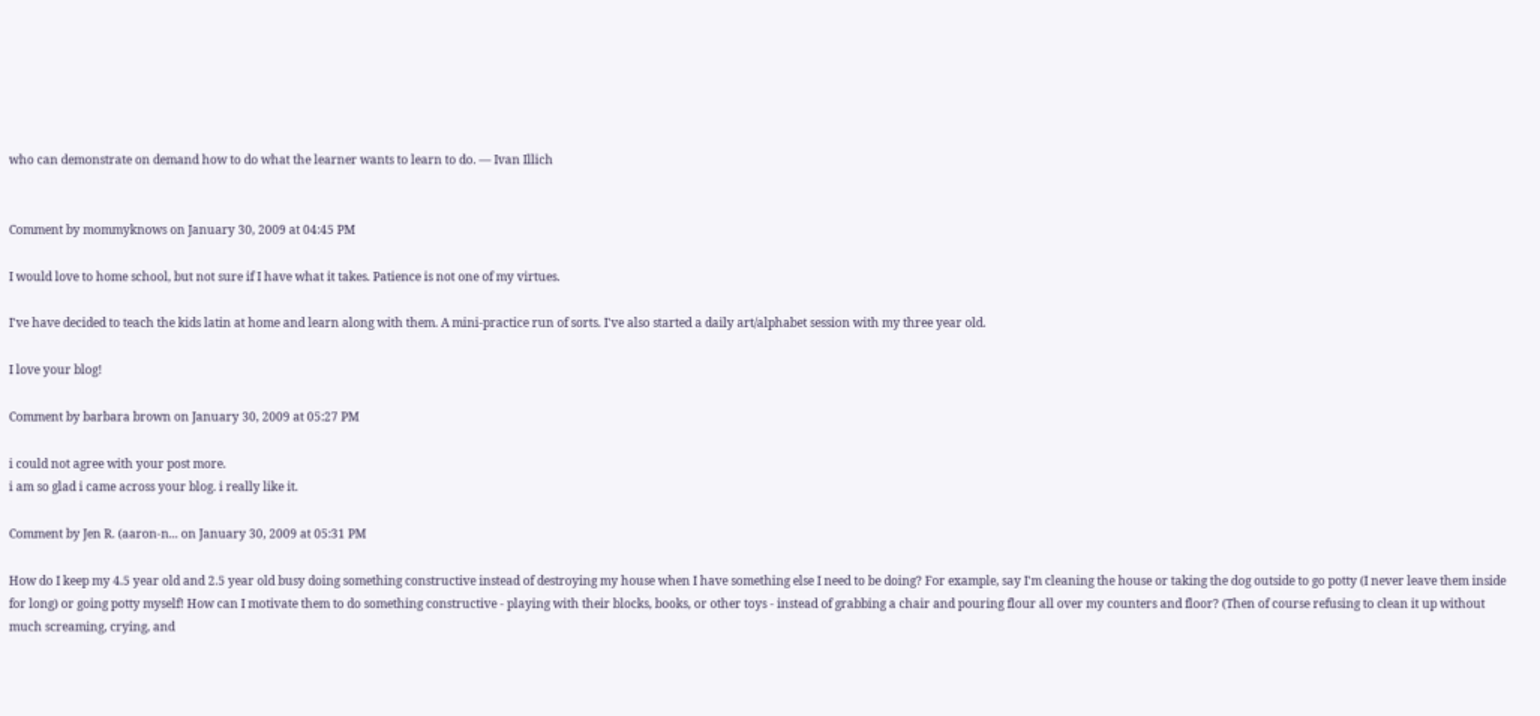who can demonstrate on demand how to do what the learner wants to learn to do. — Ivan Illich


Comment by mommyknows on January 30, 2009 at 04:45 PM

I would love to home school, but not sure if I have what it takes. Patience is not one of my virtues.

I've have decided to teach the kids latin at home and learn along with them. A mini-practice run of sorts. I've also started a daily art/alphabet session with my three year old.

I love your blog!

Comment by barbara brown on January 30, 2009 at 05:27 PM

i could not agree with your post more.
i am so glad i came across your blog. i really like it.

Comment by Jen R. (aaron-n... on January 30, 2009 at 05:31 PM

How do I keep my 4.5 year old and 2.5 year old busy doing something constructive instead of destroying my house when I have something else I need to be doing? For example, say I'm cleaning the house or taking the dog outside to go potty (I never leave them inside for long) or going potty myself! How can I motivate them to do something constructive - playing with their blocks, books, or other toys - instead of grabbing a chair and pouring flour all over my counters and floor? (Then of course refusing to clean it up without much screaming, crying, and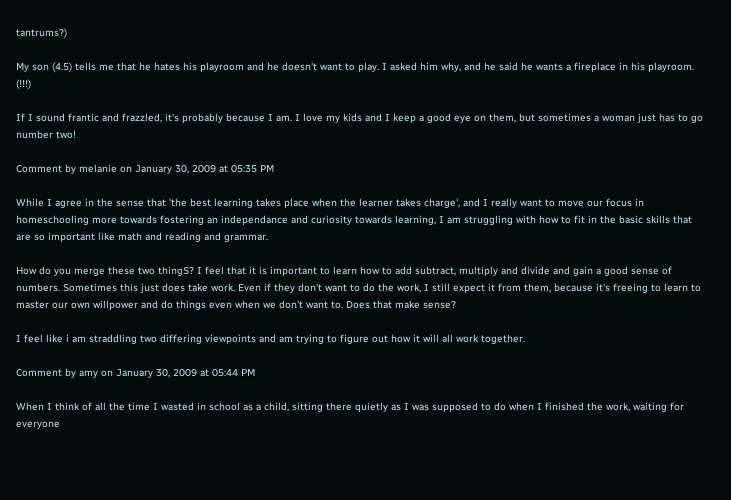tantrums?)

My son (4.5) tells me that he hates his playroom and he doesn't want to play. I asked him why, and he said he wants a fireplace in his playroom. (!!!)

If I sound frantic and frazzled, it's probably because I am. I love my kids and I keep a good eye on them, but sometimes a woman just has to go number two!

Comment by melanie on January 30, 2009 at 05:35 PM

While I agree in the sense that 'the best learning takes place when the learner takes charge', and I really want to move our focus in homeschooling more towards fostering an independance and curiosity towards learning, I am struggling with how to fit in the basic skills that are so important like math and reading and grammar.

How do you merge these two thingS? I feel that it is important to learn how to add subtract, multiply and divide and gain a good sense of numbers. Sometimes this just does take work. Even if they don't want to do the work, I still expect it from them, because it's freeing to learn to master our own willpower and do things even when we don't want to. Does that make sense?

I feel like i am straddling two differing viewpoints and am trying to figure out how it will all work together.

Comment by amy on January 30, 2009 at 05:44 PM

When I think of all the time I wasted in school as a child, sitting there quietly as I was supposed to do when I finished the work, waiting for everyone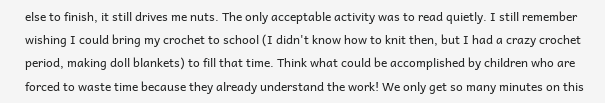else to finish, it still drives me nuts. The only acceptable activity was to read quietly. I still remember wishing I could bring my crochet to school (I didn't know how to knit then, but I had a crazy crochet period, making doll blankets) to fill that time. Think what could be accomplished by children who are forced to waste time because they already understand the work! We only get so many minutes on this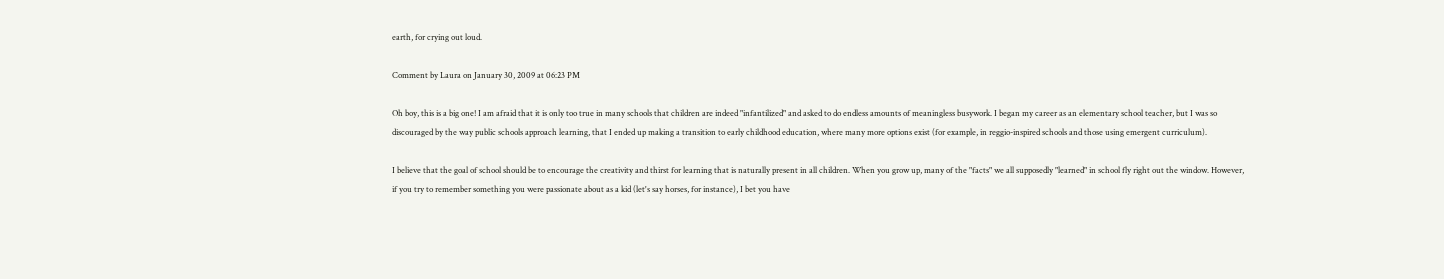earth, for crying out loud.

Comment by Laura on January 30, 2009 at 06:23 PM

Oh boy, this is a big one! I am afraid that it is only too true in many schools that children are indeed "infantilized" and asked to do endless amounts of meaningless busywork. I began my career as an elementary school teacher, but I was so discouraged by the way public schools approach learning, that I ended up making a transition to early childhood education, where many more options exist (for example, in reggio-inspired schools and those using emergent curriculum).

I believe that the goal of school should be to encourage the creativity and thirst for learning that is naturally present in all children. When you grow up, many of the "facts" we all supposedly "learned" in school fly right out the window. However, if you try to remember something you were passionate about as a kid (let's say horses, for instance), I bet you have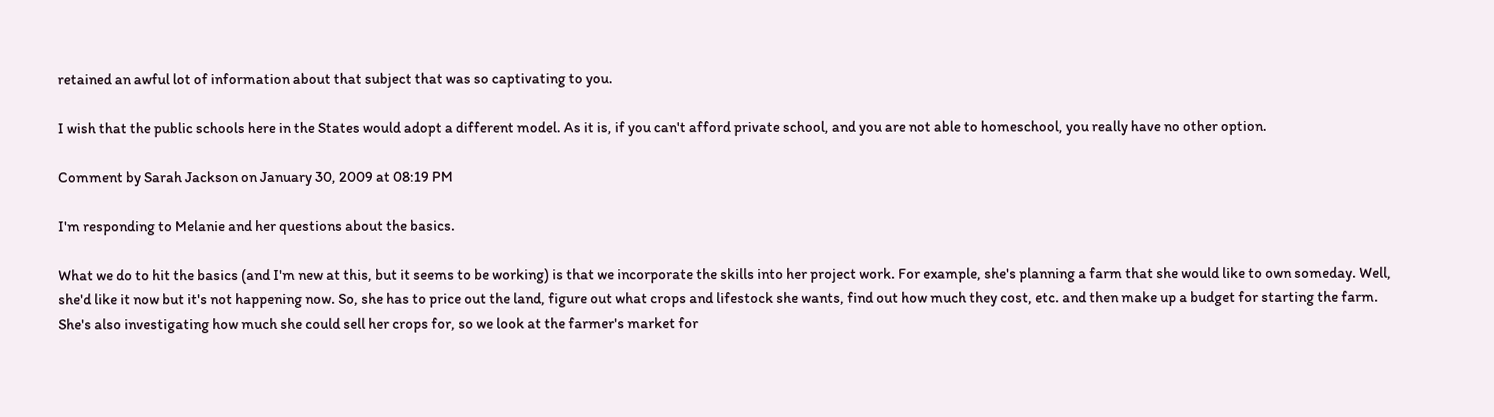retained an awful lot of information about that subject that was so captivating to you.

I wish that the public schools here in the States would adopt a different model. As it is, if you can't afford private school, and you are not able to homeschool, you really have no other option.

Comment by Sarah Jackson on January 30, 2009 at 08:19 PM

I'm responding to Melanie and her questions about the basics.

What we do to hit the basics (and I'm new at this, but it seems to be working) is that we incorporate the skills into her project work. For example, she's planning a farm that she would like to own someday. Well, she'd like it now but it's not happening now. So, she has to price out the land, figure out what crops and lifestock she wants, find out how much they cost, etc. and then make up a budget for starting the farm. She's also investigating how much she could sell her crops for, so we look at the farmer's market for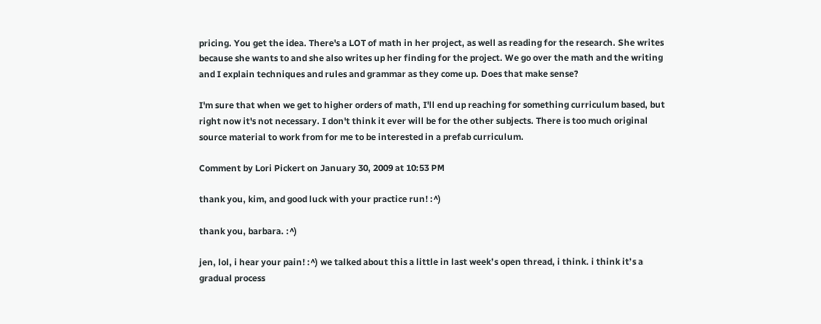pricing. You get the idea. There's a LOT of math in her project, as well as reading for the research. She writes because she wants to and she also writes up her finding for the project. We go over the math and the writing and I explain techniques and rules and grammar as they come up. Does that make sense?

I'm sure that when we get to higher orders of math, I'll end up reaching for something curriculum based, but right now it's not necessary. I don't think it ever will be for the other subjects. There is too much original source material to work from for me to be interested in a prefab curriculum.

Comment by Lori Pickert on January 30, 2009 at 10:53 PM

thank you, kim, and good luck with your practice run! :^)

thank you, barbara. :^)

jen, lol, i hear your pain! :^) we talked about this a little in last week’s open thread, i think. i think it’s a gradual process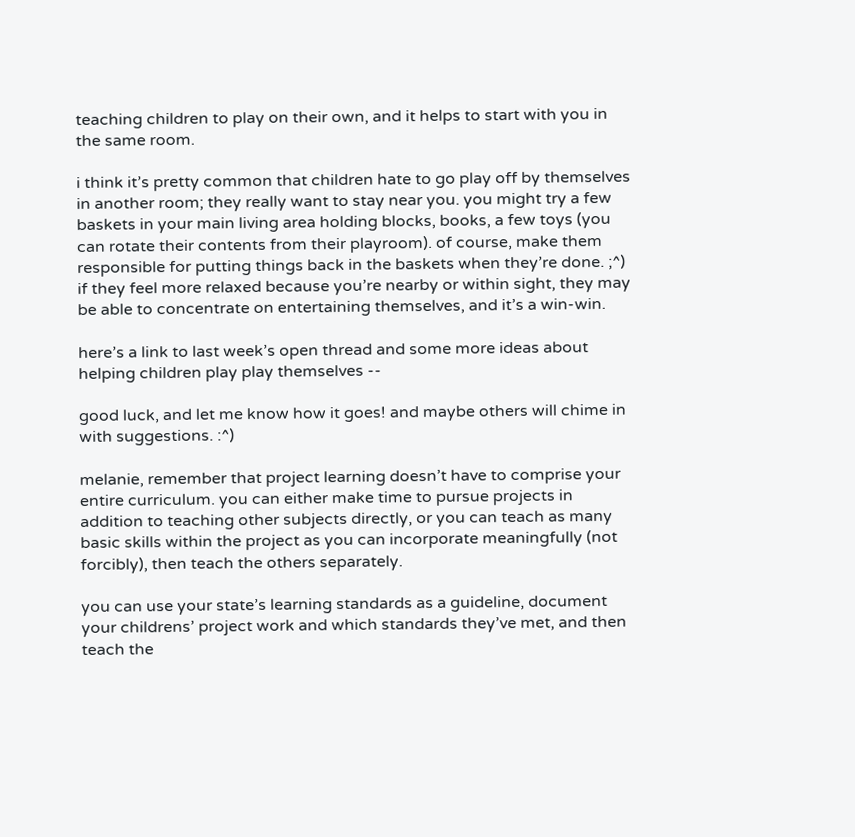teaching children to play on their own, and it helps to start with you in the same room.

i think it’s pretty common that children hate to go play off by themselves in another room; they really want to stay near you. you might try a few baskets in your main living area holding blocks, books, a few toys (you can rotate their contents from their playroom). of course, make them responsible for putting things back in the baskets when they’re done. ;^) if they feel more relaxed because you’re nearby or within sight, they may be able to concentrate on entertaining themselves, and it’s a win-win.

here’s a link to last week’s open thread and some more ideas about helping children play play themselves --

good luck, and let me know how it goes! and maybe others will chime in with suggestions. :^)

melanie, remember that project learning doesn’t have to comprise your entire curriculum. you can either make time to pursue projects in addition to teaching other subjects directly, or you can teach as many basic skills within the project as you can incorporate meaningfully (not forcibly), then teach the others separately.

you can use your state’s learning standards as a guideline, document your childrens’ project work and which standards they’ve met, and then teach the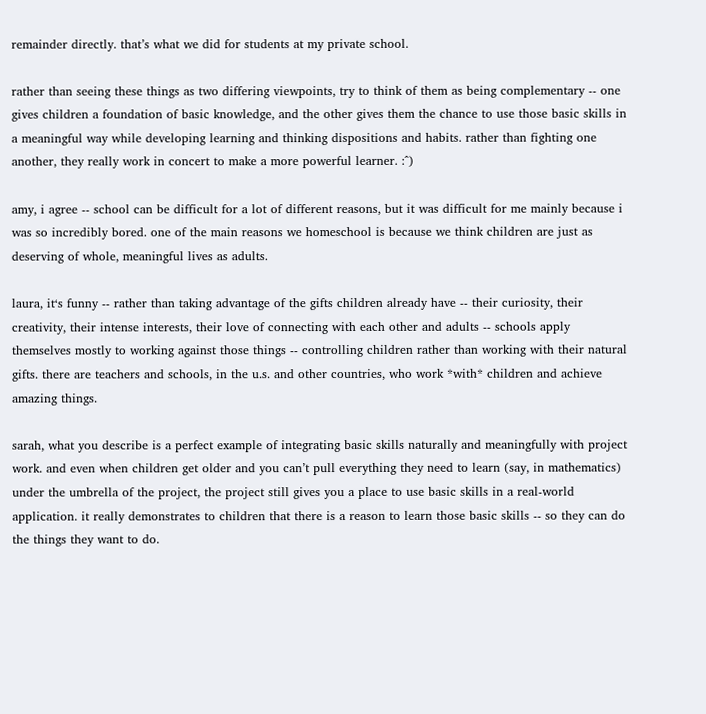remainder directly. that’s what we did for students at my private school.

rather than seeing these things as two differing viewpoints, try to think of them as being complementary -- one gives children a foundation of basic knowledge, and the other gives them the chance to use those basic skills in a meaningful way while developing learning and thinking dispositions and habits. rather than fighting one another, they really work in concert to make a more powerful learner. :^)

amy, i agree -- school can be difficult for a lot of different reasons, but it was difficult for me mainly because i was so incredibly bored. one of the main reasons we homeschool is because we think children are just as deserving of whole, meaningful lives as adults.

laura, it‘s funny -- rather than taking advantage of the gifts children already have -- their curiosity, their creativity, their intense interests, their love of connecting with each other and adults -- schools apply themselves mostly to working against those things -- controlling children rather than working with their natural gifts. there are teachers and schools, in the u.s. and other countries, who work *with* children and achieve amazing things.

sarah, what you describe is a perfect example of integrating basic skills naturally and meaningfully with project work. and even when children get older and you can’t pull everything they need to learn (say, in mathematics) under the umbrella of the project, the project still gives you a place to use basic skills in a real-world application. it really demonstrates to children that there is a reason to learn those basic skills -- so they can do the things they want to do.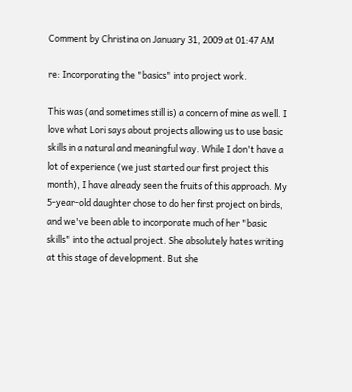Comment by Christina on January 31, 2009 at 01:47 AM

re: Incorporating the "basics" into project work.

This was (and sometimes still is) a concern of mine as well. I love what Lori says about projects allowing us to use basic skills in a natural and meaningful way. While I don't have a lot of experience (we just started our first project this month), I have already seen the fruits of this approach. My 5-year-old daughter chose to do her first project on birds, and we've been able to incorporate much of her "basic skills" into the actual project. She absolutely hates writing at this stage of development. But she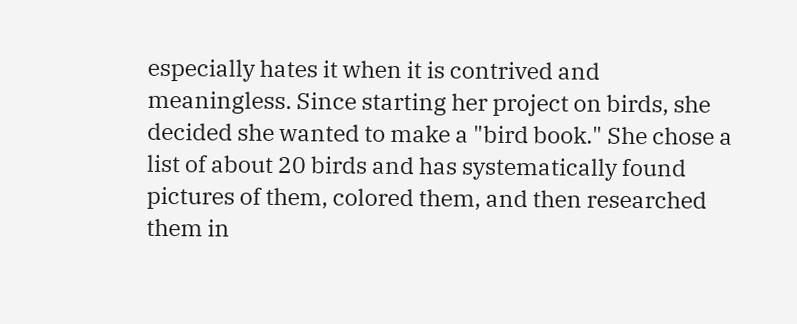especially hates it when it is contrived and meaningless. Since starting her project on birds, she decided she wanted to make a "bird book." She chose a list of about 20 birds and has systematically found pictures of them, colored them, and then researched them in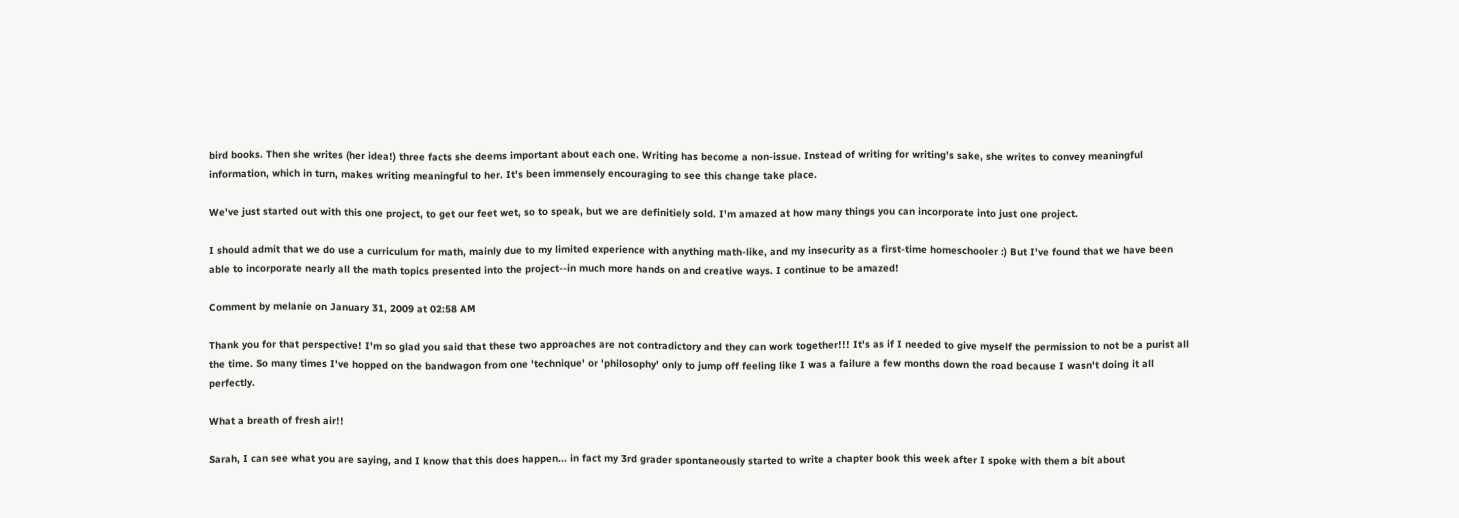bird books. Then she writes (her idea!) three facts she deems important about each one. Writing has become a non-issue. Instead of writing for writing's sake, she writes to convey meaningful information, which in turn, makes writing meaningful to her. It's been immensely encouraging to see this change take place.

We've just started out with this one project, to get our feet wet, so to speak, but we are definitiely sold. I'm amazed at how many things you can incorporate into just one project.

I should admit that we do use a curriculum for math, mainly due to my limited experience with anything math-like, and my insecurity as a first-time homeschooler :) But I've found that we have been able to incorporate nearly all the math topics presented into the project--in much more hands on and creative ways. I continue to be amazed!

Comment by melanie on January 31, 2009 at 02:58 AM

Thank you for that perspective! I'm so glad you said that these two approaches are not contradictory and they can work together!!! It's as if I needed to give myself the permission to not be a purist all the time. So many times I've hopped on the bandwagon from one 'technique' or 'philosophy' only to jump off feeling like I was a failure a few months down the road because I wasn't doing it all perfectly.

What a breath of fresh air!!

Sarah, I can see what you are saying, and I know that this does happen... in fact my 3rd grader spontaneously started to write a chapter book this week after I spoke with them a bit about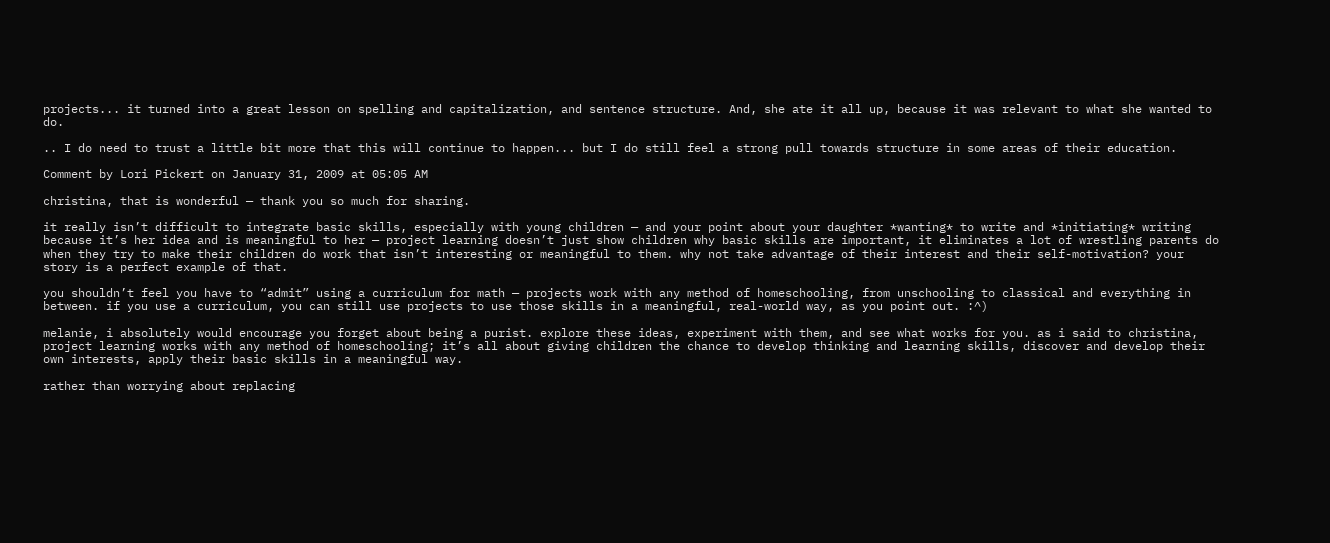projects... it turned into a great lesson on spelling and capitalization, and sentence structure. And, she ate it all up, because it was relevant to what she wanted to do.

.. I do need to trust a little bit more that this will continue to happen... but I do still feel a strong pull towards structure in some areas of their education.

Comment by Lori Pickert on January 31, 2009 at 05:05 AM

christina, that is wonderful — thank you so much for sharing.

it really isn’t difficult to integrate basic skills, especially with young children — and your point about your daughter *wanting* to write and *initiating* writing because it’s her idea and is meaningful to her — project learning doesn’t just show children why basic skills are important, it eliminates a lot of wrestling parents do when they try to make their children do work that isn’t interesting or meaningful to them. why not take advantage of their interest and their self-motivation? your story is a perfect example of that.

you shouldn’t feel you have to “admit” using a curriculum for math — projects work with any method of homeschooling, from unschooling to classical and everything in between. if you use a curriculum, you can still use projects to use those skills in a meaningful, real-world way, as you point out. :^)

melanie, i absolutely would encourage you forget about being a purist. explore these ideas, experiment with them, and see what works for you. as i said to christina, project learning works with any method of homeschooling; it’s all about giving children the chance to develop thinking and learning skills, discover and develop their own interests, apply their basic skills in a meaningful way.

rather than worrying about replacing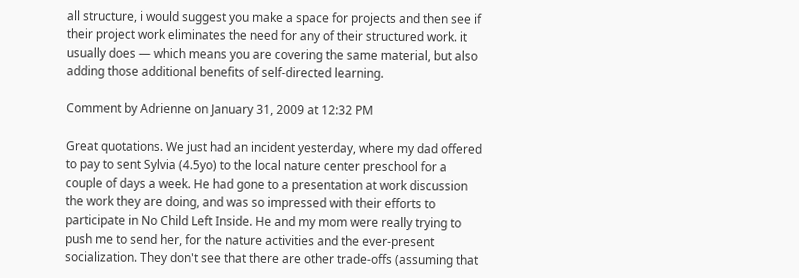all structure, i would suggest you make a space for projects and then see if their project work eliminates the need for any of their structured work. it usually does — which means you are covering the same material, but also adding those additional benefits of self-directed learning.

Comment by Adrienne on January 31, 2009 at 12:32 PM

Great quotations. We just had an incident yesterday, where my dad offered to pay to sent Sylvia (4.5yo) to the local nature center preschool for a couple of days a week. He had gone to a presentation at work discussion the work they are doing, and was so impressed with their efforts to participate in No Child Left Inside. He and my mom were really trying to push me to send her, for the nature activities and the ever-present socialization. They don't see that there are other trade-offs (assuming that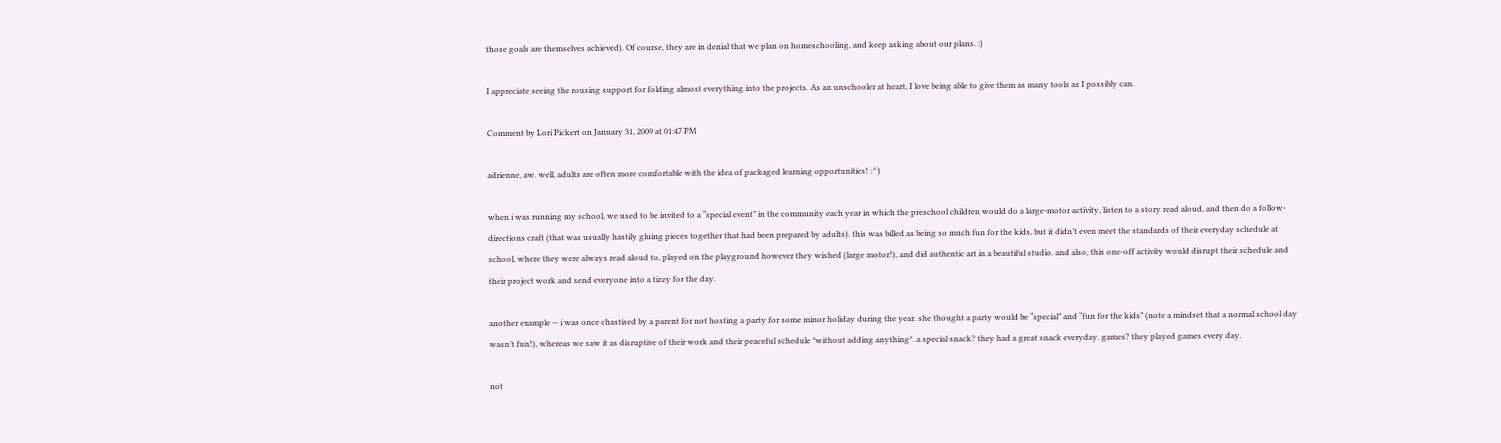those goals are themselves achieved). Of course, they are in denial that we plan on homeschooling, and keep asking about our plans. :)

I appreciate seeing the rousing support for folding almost everything into the projects. As an unschooler at heart, I love being able to give them as many tools as I possibly can.

Comment by Lori Pickert on January 31, 2009 at 01:47 PM

adrienne, aw. well, adults are often more comfortable with the idea of packaged learning opportunities! :^)

when i was running my school, we used to be invited to a “special event” in the community each year in which the preschool children would do a large-motor activity, listen to a story read aloud, and then do a follow-directions craft (that was usually hastily gluing pieces together that had been prepared by adults). this was billed as being so much fun for the kids, but it didn’t even meet the standards of their everyday schedule at school, where they were always read aloud to, played on the playground however they wished (large motor!), and did authentic art in a beautiful studio. and also, this one-off activity would disrupt their schedule and their project work and send everyone into a tizzy for the day.

another example -- i was once chastised by a parent for not hosting a party for some minor holiday during the year. she thought a party would be “special” and “fun for the kids” (note a mindset that a normal school day wasn’t fun!), whereas we saw it as disruptive of their work and their peaceful schedule *without adding anything*. a special snack? they had a great snack everyday. games? they played games every day.

not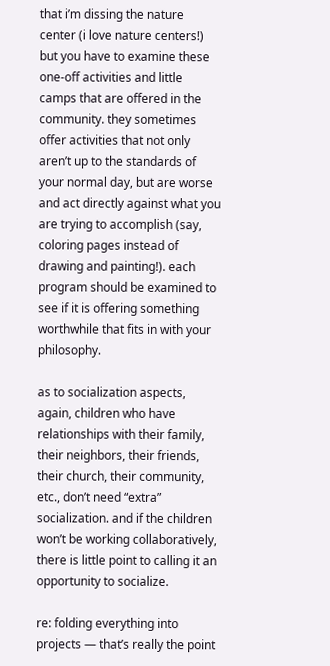that i’m dissing the nature center (i love nature centers!) but you have to examine these one-off activities and little camps that are offered in the community. they sometimes offer activities that not only aren’t up to the standards of your normal day, but are worse and act directly against what you are trying to accomplish (say, coloring pages instead of drawing and painting!). each program should be examined to see if it is offering something worthwhile that fits in with your philosophy.

as to socialization aspects, again, children who have relationships with their family, their neighbors, their friends, their church, their community, etc., don’t need “extra” socialization. and if the children won’t be working collaboratively, there is little point to calling it an opportunity to socialize.

re: folding everything into projects — that’s really the point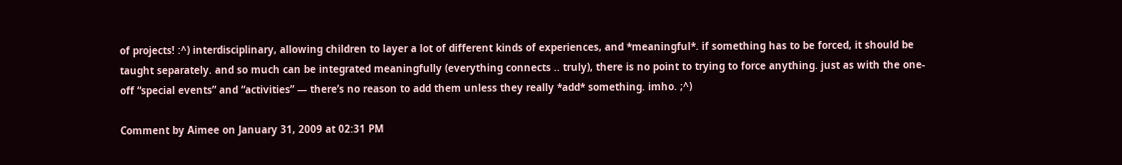of projects! :^) interdisciplinary, allowing children to layer a lot of different kinds of experiences, and *meaningful*. if something has to be forced, it should be taught separately. and so much can be integrated meaningfully (everything connects .. truly), there is no point to trying to force anything. just as with the one-off “special events” and “activities” — there’s no reason to add them unless they really *add* something. imho. ;^)

Comment by Aimee on January 31, 2009 at 02:31 PM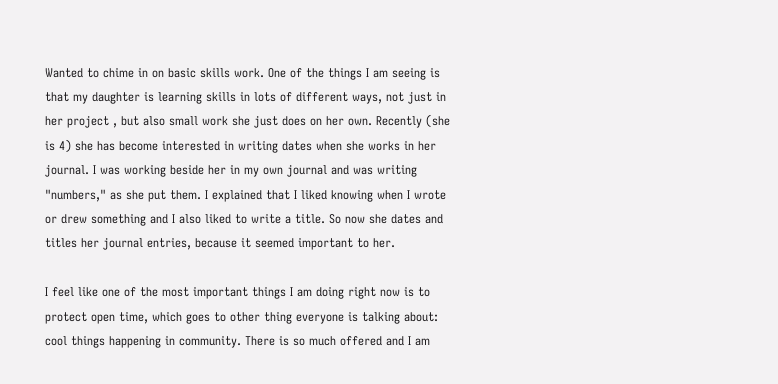Wanted to chime in on basic skills work. One of the things I am seeing is that my daughter is learning skills in lots of different ways, not just in her project , but also small work she just does on her own. Recently (she is 4) she has become interested in writing dates when she works in her journal. I was working beside her in my own journal and was writing "numbers," as she put them. I explained that I liked knowing when I wrote or drew something and I also liked to write a title. So now she dates and titles her journal entries, because it seemed important to her.

I feel like one of the most important things I am doing right now is to protect open time, which goes to other thing everyone is talking about: cool things happening in community. There is so much offered and I am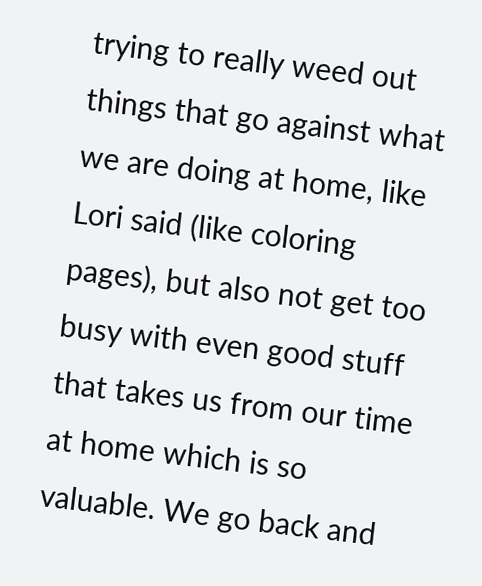trying to really weed out things that go against what we are doing at home, like Lori said (like coloring pages), but also not get too busy with even good stuff that takes us from our time at home which is so valuable. We go back and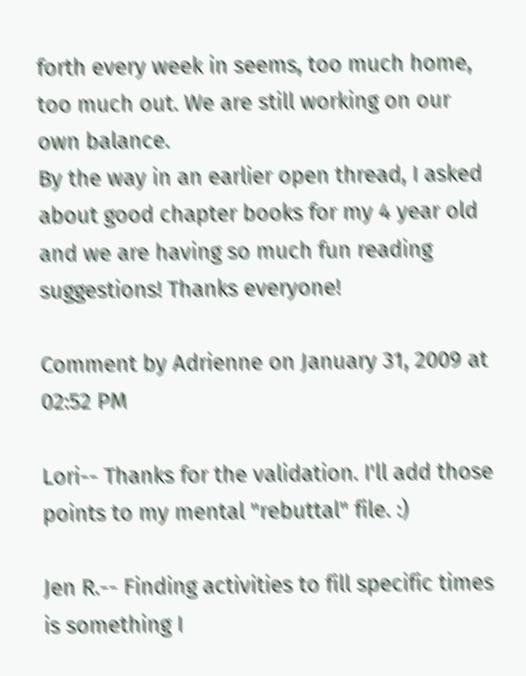forth every week in seems, too much home, too much out. We are still working on our own balance.
By the way in an earlier open thread, I asked about good chapter books for my 4 year old and we are having so much fun reading suggestions! Thanks everyone!

Comment by Adrienne on January 31, 2009 at 02:52 PM

Lori-- Thanks for the validation. I'll add those points to my mental "rebuttal" file. :)

Jen R.-- Finding activities to fill specific times is something I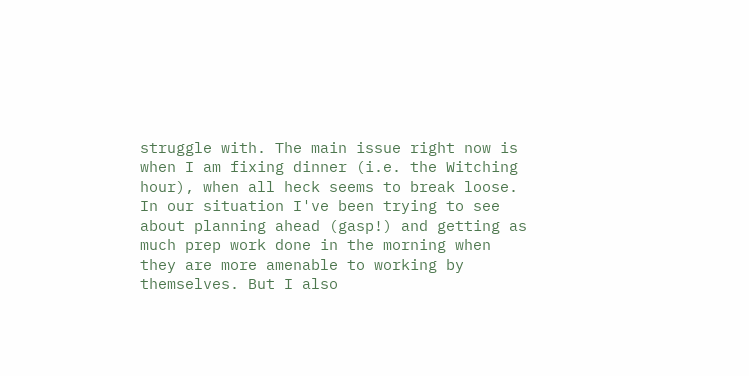struggle with. The main issue right now is when I am fixing dinner (i.e. the Witching hour), when all heck seems to break loose. In our situation I've been trying to see about planning ahead (gasp!) and getting as much prep work done in the morning when they are more amenable to working by themselves. But I also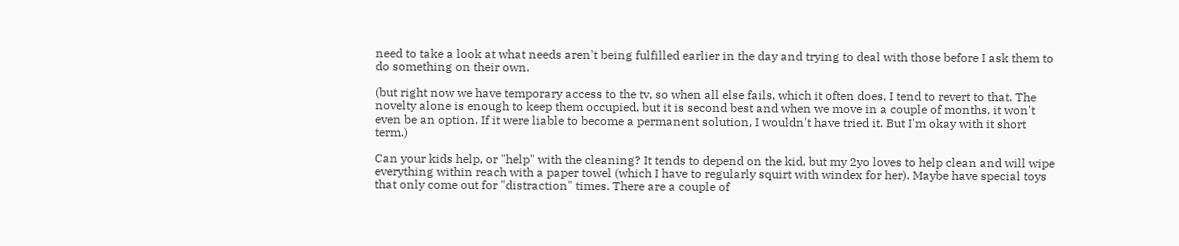need to take a look at what needs aren't being fulfilled earlier in the day and trying to deal with those before I ask them to do something on their own.

(but right now we have temporary access to the tv, so when all else fails, which it often does, I tend to revert to that. The novelty alone is enough to keep them occupied, but it is second best and when we move in a couple of months, it won't even be an option. If it were liable to become a permanent solution, I wouldn't have tried it. But I'm okay with it short term.)

Can your kids help, or "help" with the cleaning? It tends to depend on the kid, but my 2yo loves to help clean and will wipe everything within reach with a paper towel (which I have to regularly squirt with windex for her). Maybe have special toys that only come out for "distraction" times. There are a couple of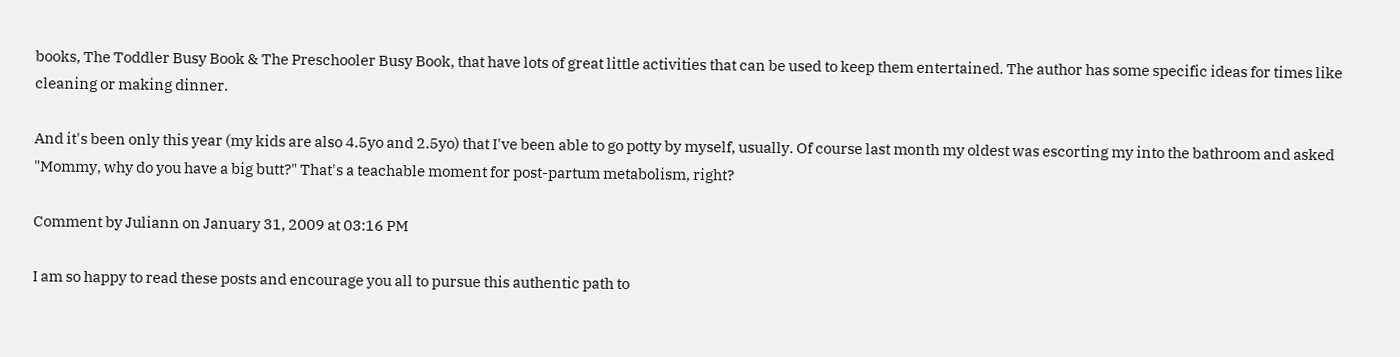books, The Toddler Busy Book & The Preschooler Busy Book, that have lots of great little activities that can be used to keep them entertained. The author has some specific ideas for times like cleaning or making dinner.

And it's been only this year (my kids are also 4.5yo and 2.5yo) that I've been able to go potty by myself, usually. Of course last month my oldest was escorting my into the bathroom and asked "Mommy, why do you have a big butt?" That's a teachable moment for post-partum metabolism, right?

Comment by Juliann on January 31, 2009 at 03:16 PM

I am so happy to read these posts and encourage you all to pursue this authentic path to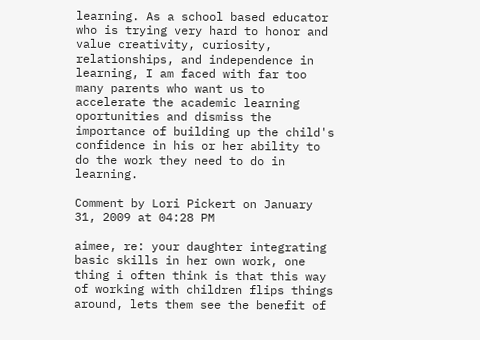learning. As a school based educator who is trying very hard to honor and value creativity, curiosity, relationships, and independence in learning, I am faced with far too many parents who want us to accelerate the academic learning oportunities and dismiss the importance of building up the child's confidence in his or her ability to do the work they need to do in learning.

Comment by Lori Pickert on January 31, 2009 at 04:28 PM

aimee, re: your daughter integrating basic skills in her own work, one thing i often think is that this way of working with children flips things around, lets them see the benefit of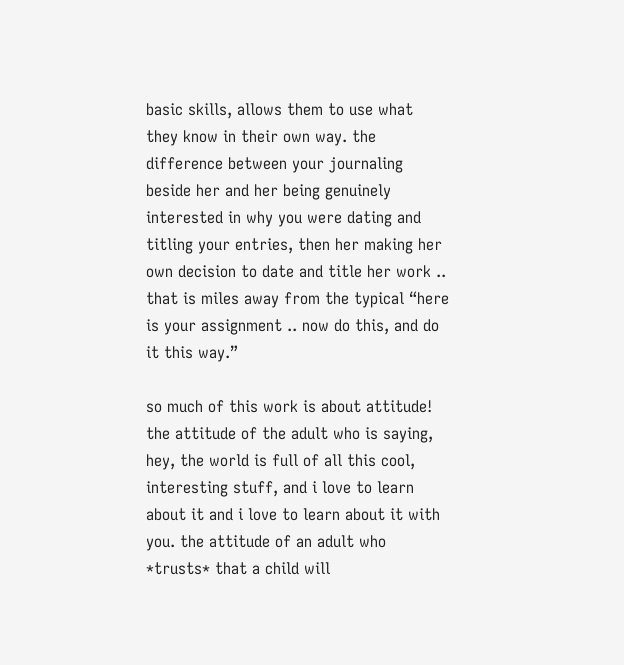basic skills, allows them to use what they know in their own way. the difference between your journaling beside her and her being genuinely interested in why you were dating and titling your entries, then her making her own decision to date and title her work .. that is miles away from the typical “here is your assignment .. now do this, and do it this way.”

so much of this work is about attitude! the attitude of the adult who is saying, hey, the world is full of all this cool, interesting stuff, and i love to learn about it and i love to learn about it with you. the attitude of an adult who *trusts* that a child will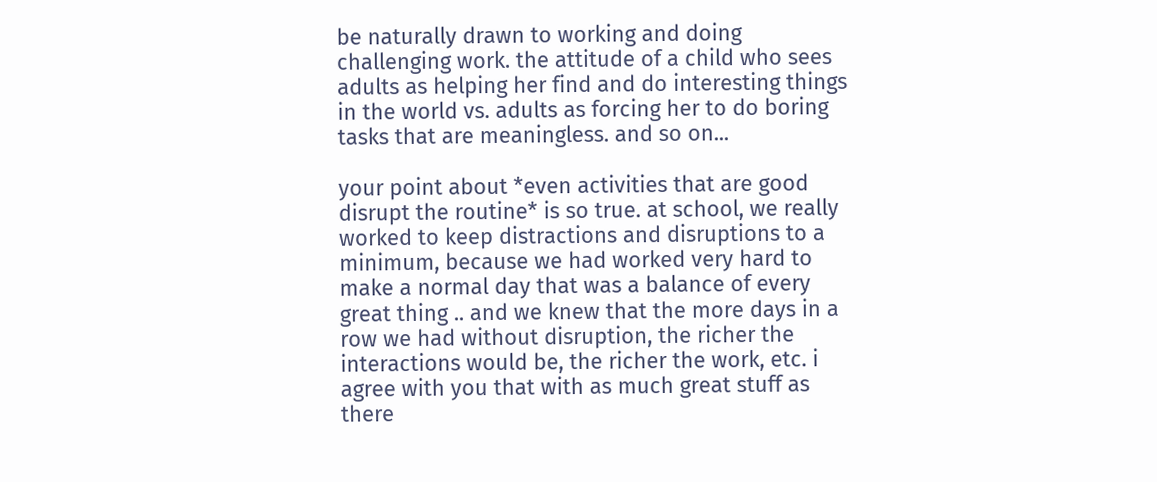be naturally drawn to working and doing challenging work. the attitude of a child who sees adults as helping her find and do interesting things in the world vs. adults as forcing her to do boring tasks that are meaningless. and so on...

your point about *even activities that are good disrupt the routine* is so true. at school, we really worked to keep distractions and disruptions to a minimum, because we had worked very hard to make a normal day that was a balance of every great thing .. and we knew that the more days in a row we had without disruption, the richer the interactions would be, the richer the work, etc. i agree with you that with as much great stuff as there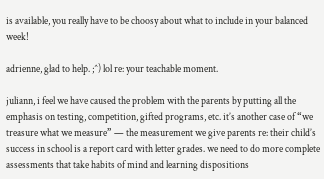is available, you really have to be choosy about what to include in your balanced week!

adrienne, glad to help. ;^) lol re: your teachable moment.

juliann, i feel we have caused the problem with the parents by putting all the emphasis on testing, competition, gifted programs, etc. it’s another case of “we treasure what we measure” — the measurement we give parents re: their child’s success in school is a report card with letter grades. we need to do more complete assessments that take habits of mind and learning dispositions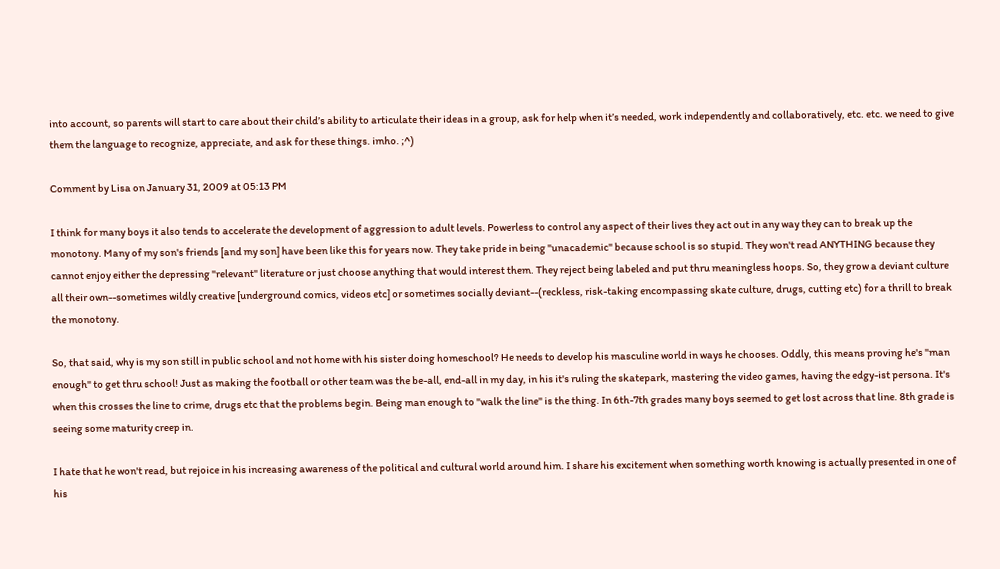into account, so parents will start to care about their child’s ability to articulate their ideas in a group, ask for help when it’s needed, work independently and collaboratively, etc. etc. we need to give them the language to recognize, appreciate, and ask for these things. imho. ;^)

Comment by Lisa on January 31, 2009 at 05:13 PM

I think for many boys it also tends to accelerate the development of aggression to adult levels. Powerless to control any aspect of their lives they act out in any way they can to break up the monotony. Many of my son's friends [and my son] have been like this for years now. They take pride in being "unacademic" because school is so stupid. They won't read ANYTHING because they cannot enjoy either the depressing "relevant" literature or just choose anything that would interest them. They reject being labeled and put thru meaningless hoops. So, they grow a deviant culture all their own--sometimes wildly creative [underground comics, videos etc] or sometimes socially deviant--(reckless, risk-taking encompassing skate culture, drugs, cutting etc) for a thrill to break the monotony.

So, that said, why is my son still in public school and not home with his sister doing homeschool? He needs to develop his masculine world in ways he chooses. Oddly, this means proving he's "man enough" to get thru school! Just as making the football or other team was the be-all, end-all in my day, in his it's ruling the skatepark, mastering the video games, having the edgy-ist persona. It's when this crosses the line to crime, drugs etc that the problems begin. Being man enough to "walk the line" is the thing. In 6th-7th grades many boys seemed to get lost across that line. 8th grade is seeing some maturity creep in.

I hate that he won't read, but rejoice in his increasing awareness of the political and cultural world around him. I share his excitement when something worth knowing is actually presented in one of his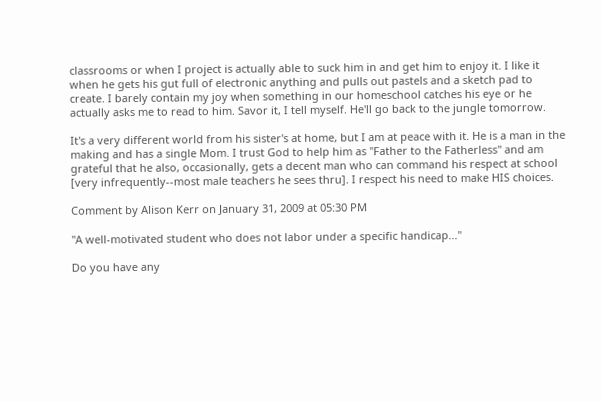classrooms or when I project is actually able to suck him in and get him to enjoy it. I like it when he gets his gut full of electronic anything and pulls out pastels and a sketch pad to create. I barely contain my joy when something in our homeschool catches his eye or he actually asks me to read to him. Savor it, I tell myself. He'll go back to the jungle tomorrow.

It's a very different world from his sister's at home, but I am at peace with it. He is a man in the making and has a single Mom. I trust God to help him as "Father to the Fatherless" and am grateful that he also, occasionally, gets a decent man who can command his respect at school [very infrequently--most male teachers he sees thru]. I respect his need to make HIS choices.

Comment by Alison Kerr on January 31, 2009 at 05:30 PM

"A well-motivated student who does not labor under a specific handicap..."

Do you have any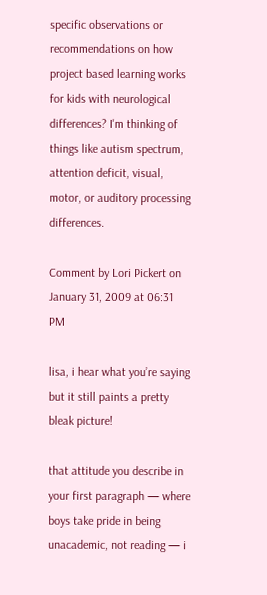specific observations or recommendations on how project based learning works for kids with neurological differences? I'm thinking of things like autism spectrum, attention deficit, visual, motor, or auditory processing differences.

Comment by Lori Pickert on January 31, 2009 at 06:31 PM

lisa, i hear what you’re saying but it still paints a pretty bleak picture!

that attitude you describe in your first paragraph — where boys take pride in being unacademic, not reading — i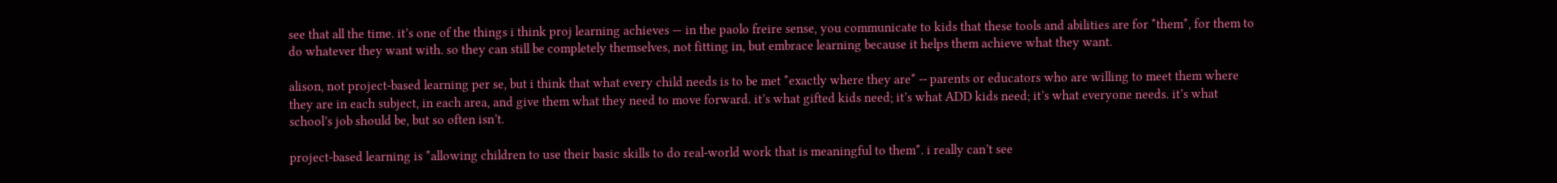see that all the time. it’s one of the things i think proj learning achieves — in the paolo freire sense, you communicate to kids that these tools and abilities are for *them*, for them to do whatever they want with. so they can still be completely themselves, not fitting in, but embrace learning because it helps them achieve what they want.

alison, not project-based learning per se, but i think that what every child needs is to be met *exactly where they are* -- parents or educators who are willing to meet them where they are in each subject, in each area, and give them what they need to move forward. it’s what gifted kids need; it’s what ADD kids need; it’s what everyone needs. it’s what school’s job should be, but so often isn’t.

project-based learning is *allowing children to use their basic skills to do real-world work that is meaningful to them*. i really can’t see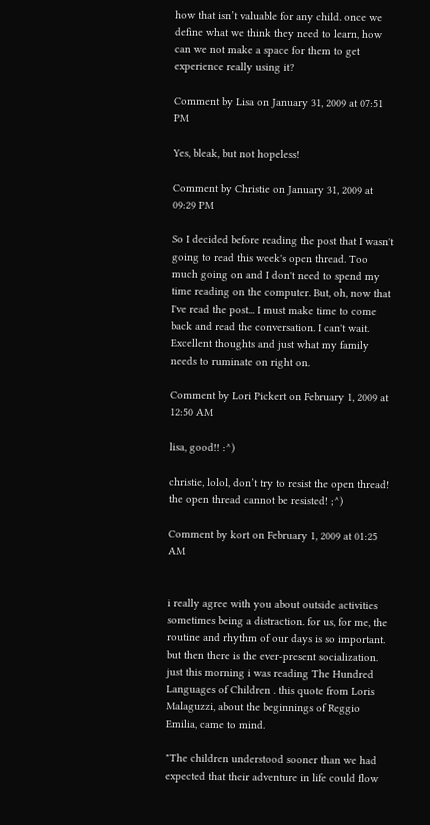how that isn’t valuable for any child. once we define what we think they need to learn, how can we not make a space for them to get experience really using it?

Comment by Lisa on January 31, 2009 at 07:51 PM

Yes, bleak, but not hopeless!

Comment by Christie on January 31, 2009 at 09:29 PM

So I decided before reading the post that I wasn't going to read this week's open thread. Too much going on and I don't need to spend my time reading on the computer. But, oh, now that I've read the post... I must make time to come back and read the conversation. I can't wait. Excellent thoughts and just what my family needs to ruminate on right on.

Comment by Lori Pickert on February 1, 2009 at 12:50 AM

lisa, good!! :^)

christie, lolol, don’t try to resist the open thread! the open thread cannot be resisted! ;^)

Comment by kort on February 1, 2009 at 01:25 AM


i really agree with you about outside activities sometimes being a distraction. for us, for me, the routine and rhythm of our days is so important. but then there is the ever-present socialization. just this morning i was reading The Hundred Languages of Children . this quote from Loris Malaguzzi, about the beginnings of Reggio Emilia, came to mind.

"The children understood sooner than we had expected that their adventure in life could flow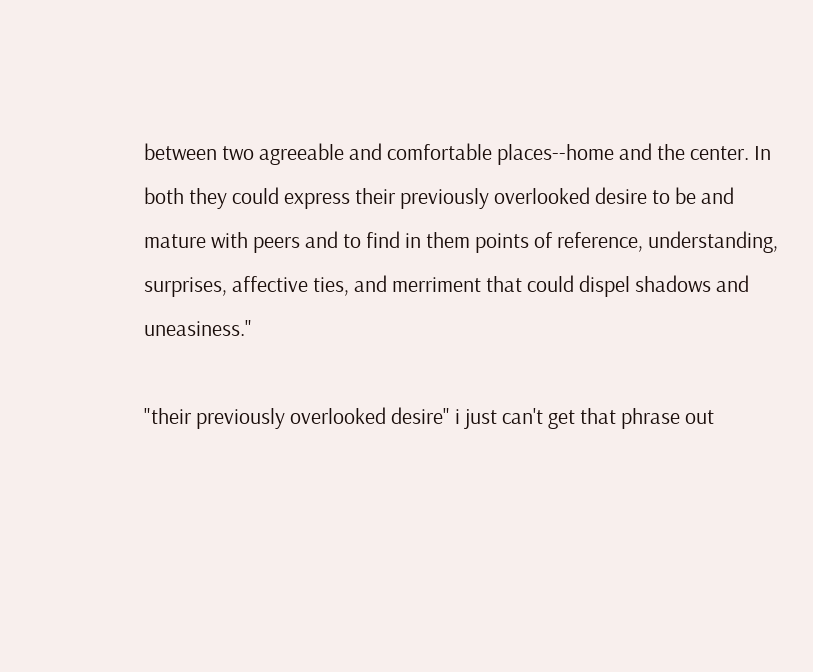between two agreeable and comfortable places--home and the center. In both they could express their previously overlooked desire to be and mature with peers and to find in them points of reference, understanding, surprises, affective ties, and merriment that could dispel shadows and uneasiness."

"their previously overlooked desire" i just can't get that phrase out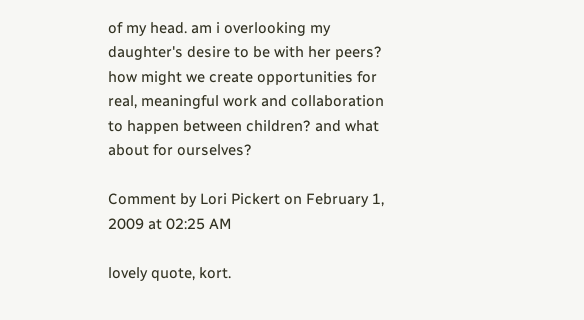of my head. am i overlooking my daughter's desire to be with her peers? how might we create opportunities for real, meaningful work and collaboration to happen between children? and what about for ourselves?

Comment by Lori Pickert on February 1, 2009 at 02:25 AM

lovely quote, kort.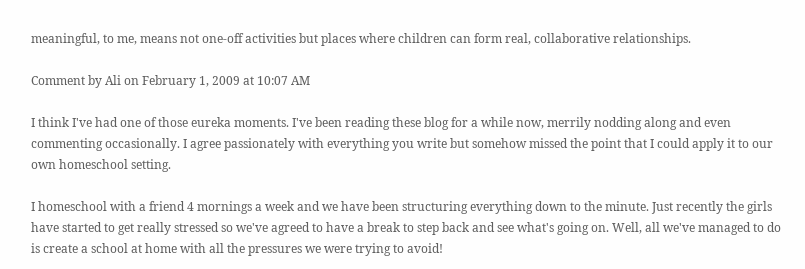meaningful, to me, means not one-off activities but places where children can form real, collaborative relationships.

Comment by Ali on February 1, 2009 at 10:07 AM

I think I've had one of those eureka moments. I've been reading these blog for a while now, merrily nodding along and even commenting occasionally. I agree passionately with everything you write but somehow missed the point that I could apply it to our own homeschool setting.

I homeschool with a friend 4 mornings a week and we have been structuring everything down to the minute. Just recently the girls have started to get really stressed so we've agreed to have a break to step back and see what's going on. Well, all we've managed to do is create a school at home with all the pressures we were trying to avoid!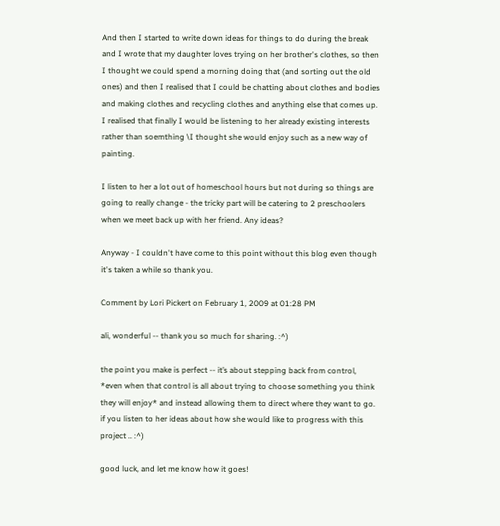And then I started to write down ideas for things to do during the break and I wrote that my daughter loves trying on her brother's clothes, so then I thought we could spend a morning doing that (and sorting out the old ones) and then I realised that I could be chatting about clothes and bodies and making clothes and recycling clothes and anything else that comes up. I realised that finally I would be listening to her already existing interests rather than soemthing \I thought she would enjoy such as a new way of painting.

I listen to her a lot out of homeschool hours but not during so things are going to really change - the tricky part will be catering to 2 preschoolers when we meet back up with her friend. Any ideas?

Anyway - I couldn't have come to this point without this blog even though it's taken a while so thank you.

Comment by Lori Pickert on February 1, 2009 at 01:28 PM

ali, wonderful -- thank you so much for sharing. :^)

the point you make is perfect -- it’s about stepping back from control, *even when that control is all about trying to choose something you think they will enjoy* and instead allowing them to direct where they want to go. if you listen to her ideas about how she would like to progress with this project .. :^)

good luck, and let me know how it goes!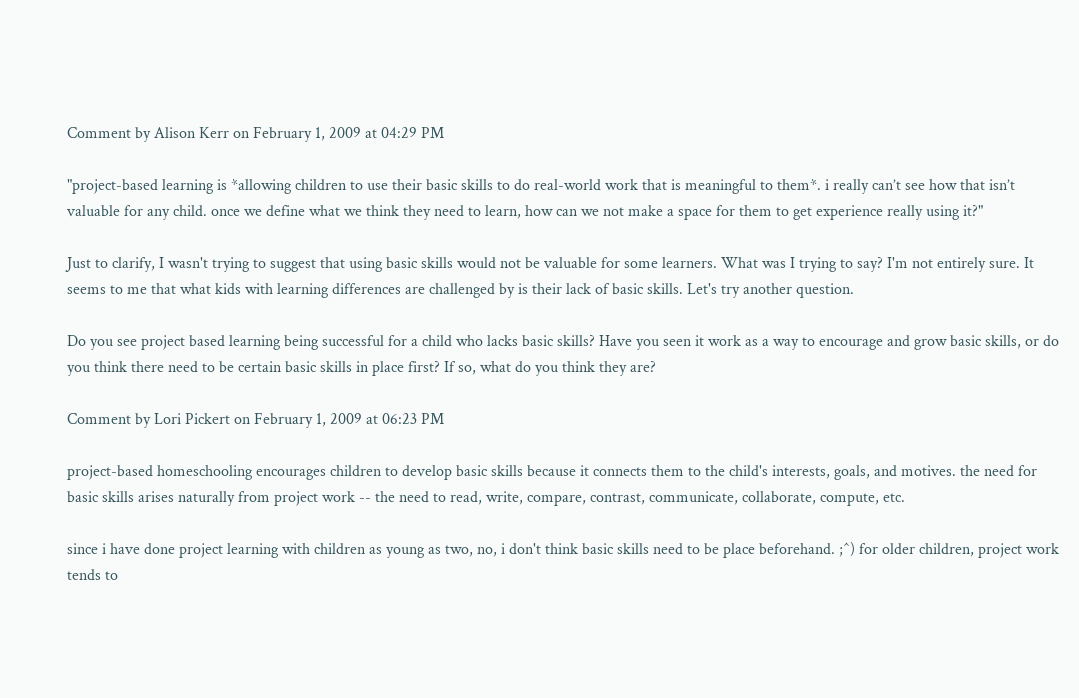Comment by Alison Kerr on February 1, 2009 at 04:29 PM

"project-based learning is *allowing children to use their basic skills to do real-world work that is meaningful to them*. i really can’t see how that isn’t valuable for any child. once we define what we think they need to learn, how can we not make a space for them to get experience really using it?"

Just to clarify, I wasn't trying to suggest that using basic skills would not be valuable for some learners. What was I trying to say? I'm not entirely sure. It seems to me that what kids with learning differences are challenged by is their lack of basic skills. Let's try another question.

Do you see project based learning being successful for a child who lacks basic skills? Have you seen it work as a way to encourage and grow basic skills, or do you think there need to be certain basic skills in place first? If so, what do you think they are?

Comment by Lori Pickert on February 1, 2009 at 06:23 PM

project-based homeschooling encourages children to develop basic skills because it connects them to the child's interests, goals, and motives. the need for basic skills arises naturally from project work -- the need to read, write, compare, contrast, communicate, collaborate, compute, etc.

since i have done project learning with children as young as two, no, i don't think basic skills need to be place beforehand. ;^) for older children, project work tends to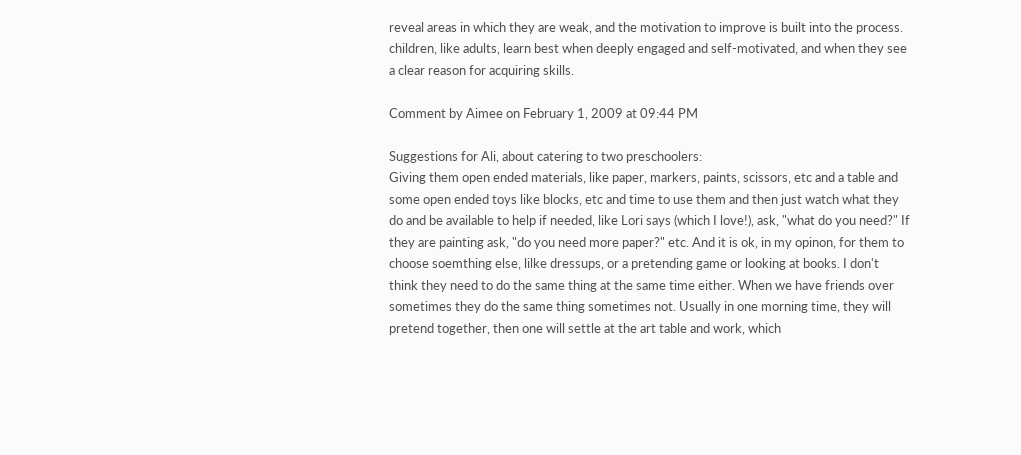reveal areas in which they are weak, and the motivation to improve is built into the process. children, like adults, learn best when deeply engaged and self-motivated, and when they see a clear reason for acquiring skills.

Comment by Aimee on February 1, 2009 at 09:44 PM

Suggestions for Ali, about catering to two preschoolers:
Giving them open ended materials, like paper, markers, paints, scissors, etc and a table and some open ended toys like blocks, etc and time to use them and then just watch what they do and be available to help if needed, like Lori says (which I love!), ask, "what do you need?" If they are painting ask, "do you need more paper?" etc. And it is ok, in my opinon, for them to choose soemthing else, lilke dressups, or a pretending game or looking at books. I don't think they need to do the same thing at the same time either. When we have friends over sometimes they do the same thing sometimes not. Usually in one morning time, they will pretend together, then one will settle at the art table and work, which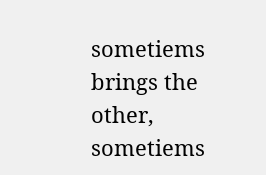sometiems brings the other, sometiems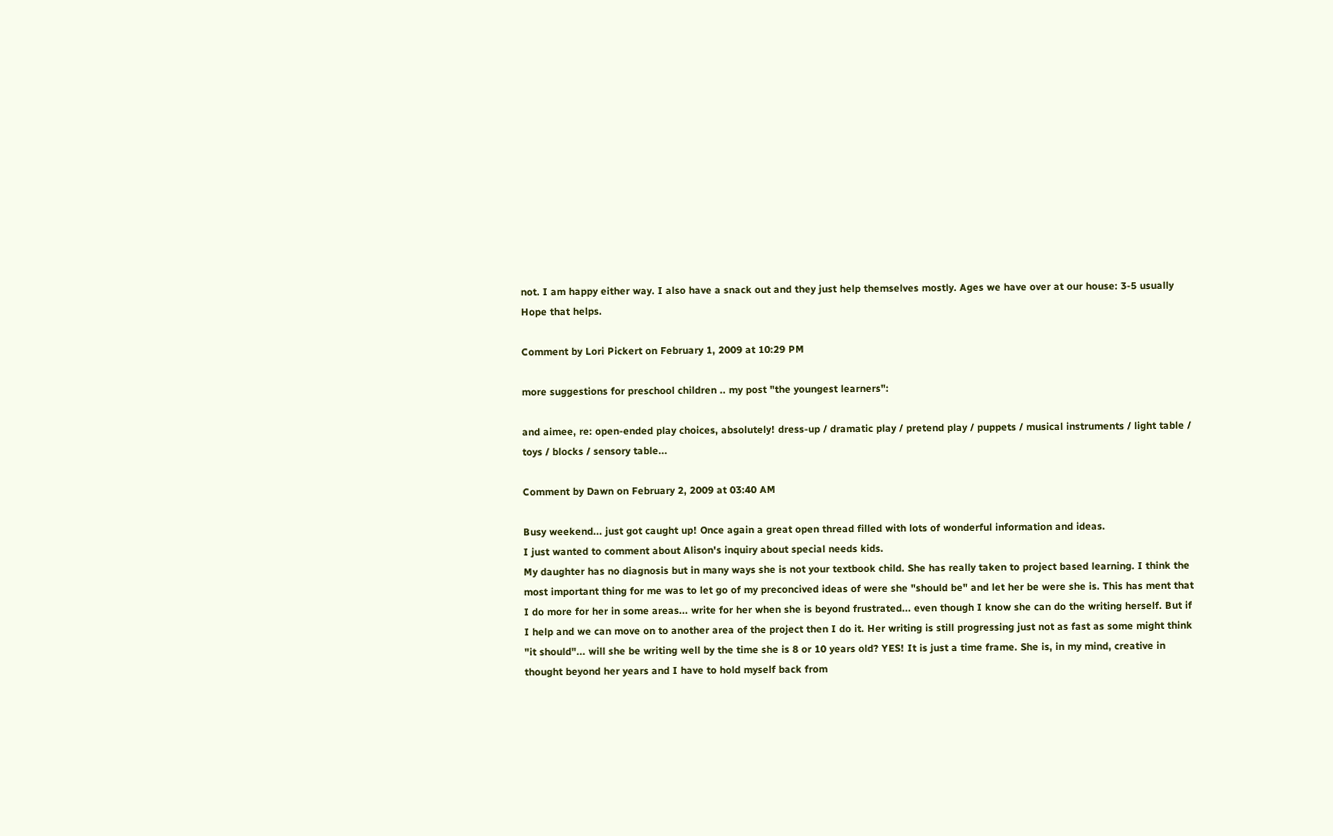not. I am happy either way. I also have a snack out and they just help themselves mostly. Ages we have over at our house: 3-5 usually
Hope that helps.

Comment by Lori Pickert on February 1, 2009 at 10:29 PM

more suggestions for preschool children .. my post "the youngest learners":

and aimee, re: open-ended play choices, absolutely! dress-up / dramatic play / pretend play / puppets / musical instruments / light table / toys / blocks / sensory table...

Comment by Dawn on February 2, 2009 at 03:40 AM

Busy weekend... just got caught up! Once again a great open thread filled with lots of wonderful information and ideas.
I just wanted to comment about Alison's inquiry about special needs kids.
My daughter has no diagnosis but in many ways she is not your textbook child. She has really taken to project based learning. I think the most important thing for me was to let go of my preconcived ideas of were she "should be" and let her be were she is. This has ment that I do more for her in some areas... write for her when she is beyond frustrated... even though I know she can do the writing herself. But if I help and we can move on to another area of the project then I do it. Her writing is still progressing just not as fast as some might think "it should"... will she be writing well by the time she is 8 or 10 years old? YES! It is just a time frame. She is, in my mind, creative in thought beyond her years and I have to hold myself back from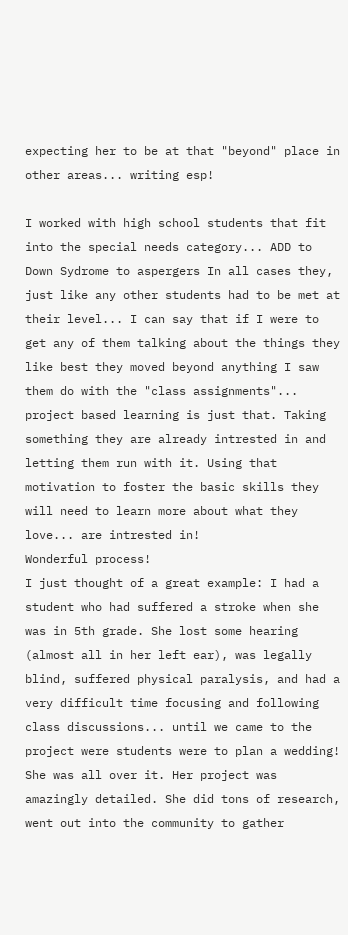expecting her to be at that "beyond" place in other areas... writing esp!

I worked with high school students that fit into the special needs category... ADD to Down Sydrome to aspergers In all cases they, just like any other students had to be met at their level... I can say that if I were to get any of them talking about the things they like best they moved beyond anything I saw them do with the "class assignments"... project based learning is just that. Taking something they are already intrested in and letting them run with it. Using that motivation to foster the basic skills they will need to learn more about what they love... are intrested in!
Wonderful process!
I just thought of a great example: I had a student who had suffered a stroke when she was in 5th grade. She lost some hearing (almost all in her left ear), was legally blind, suffered physical paralysis, and had a very difficult time focusing and following class discussions... until we came to the project were students were to plan a wedding! She was all over it. Her project was amazingly detailed. She did tons of research, went out into the community to gather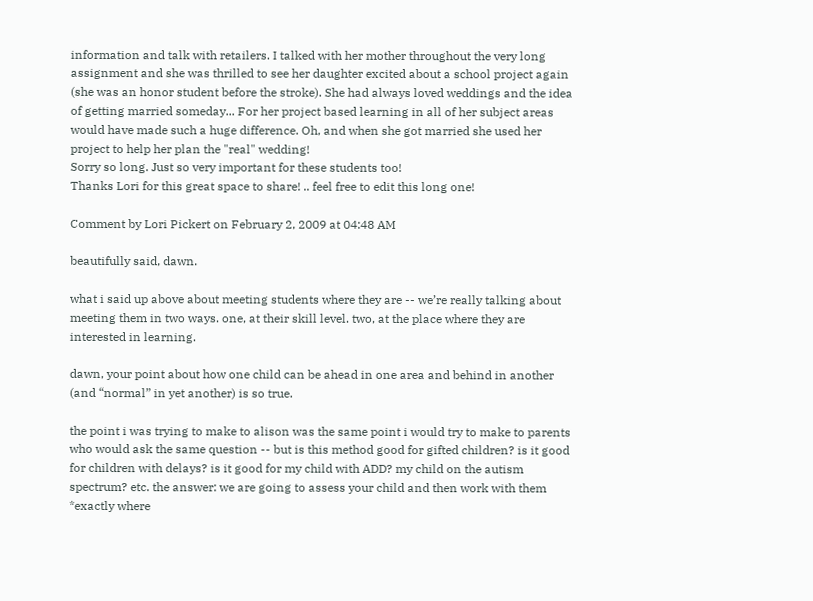information and talk with retailers. I talked with her mother throughout the very long assignment and she was thrilled to see her daughter excited about a school project again (she was an honor student before the stroke). She had always loved weddings and the idea of getting married someday... For her project based learning in all of her subject areas would have made such a huge difference. Oh, and when she got married she used her project to help her plan the "real" wedding!
Sorry so long. Just so very important for these students too!
Thanks Lori for this great space to share! .. feel free to edit this long one!

Comment by Lori Pickert on February 2, 2009 at 04:48 AM

beautifully said, dawn.

what i said up above about meeting students where they are -- we’re really talking about meeting them in two ways. one, at their skill level. two, at the place where they are interested in learning.

dawn, your point about how one child can be ahead in one area and behind in another (and “normal” in yet another) is so true.

the point i was trying to make to alison was the same point i would try to make to parents who would ask the same question -- but is this method good for gifted children? is it good for children with delays? is it good for my child with ADD? my child on the autism spectrum? etc. the answer: we are going to assess your child and then work with them *exactly where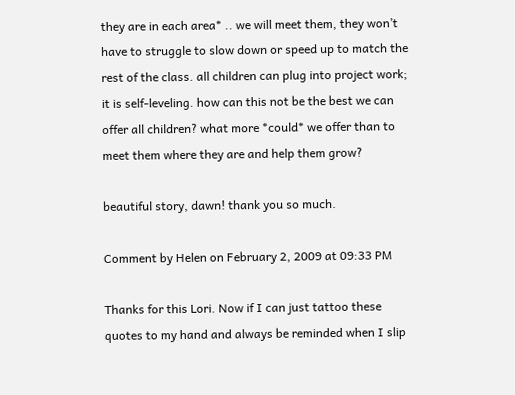they are in each area* .. we will meet them, they won’t have to struggle to slow down or speed up to match the rest of the class. all children can plug into project work; it is self-leveling. how can this not be the best we can offer all children? what more *could* we offer than to meet them where they are and help them grow?

beautiful story, dawn! thank you so much.

Comment by Helen on February 2, 2009 at 09:33 PM

Thanks for this Lori. Now if I can just tattoo these quotes to my hand and always be reminded when I slip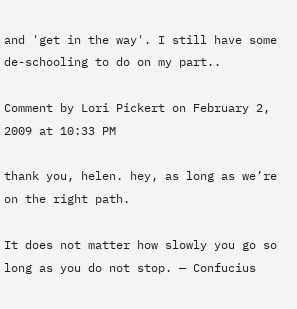and 'get in the way'. I still have some de-schooling to do on my part..

Comment by Lori Pickert on February 2, 2009 at 10:33 PM

thank you, helen. hey, as long as we’re on the right path.

It does not matter how slowly you go so long as you do not stop. — Confucius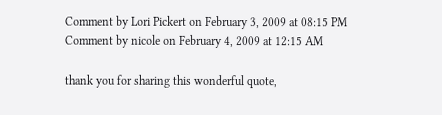Comment by Lori Pickert on February 3, 2009 at 08:15 PM
Comment by nicole on February 4, 2009 at 12:15 AM

thank you for sharing this wonderful quote,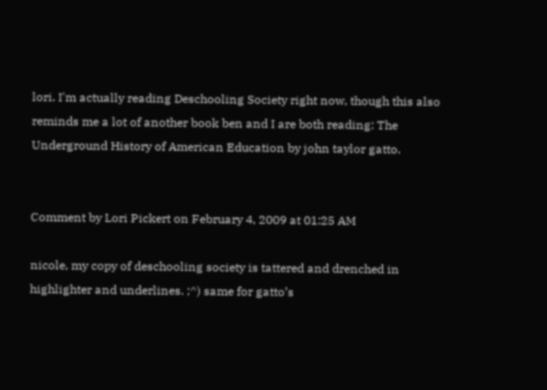lori. I'm actually reading Deschooling Society right now, though this also reminds me a lot of another book ben and I are both reading: The Underground History of American Education by john taylor gatto.


Comment by Lori Pickert on February 4, 2009 at 01:25 AM

nicole, my copy of deschooling society is tattered and drenched in highlighter and underlines. ;^) same for gatto’s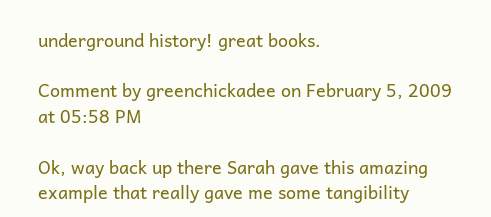underground history! great books.

Comment by greenchickadee on February 5, 2009 at 05:58 PM

Ok, way back up there Sarah gave this amazing example that really gave me some tangibility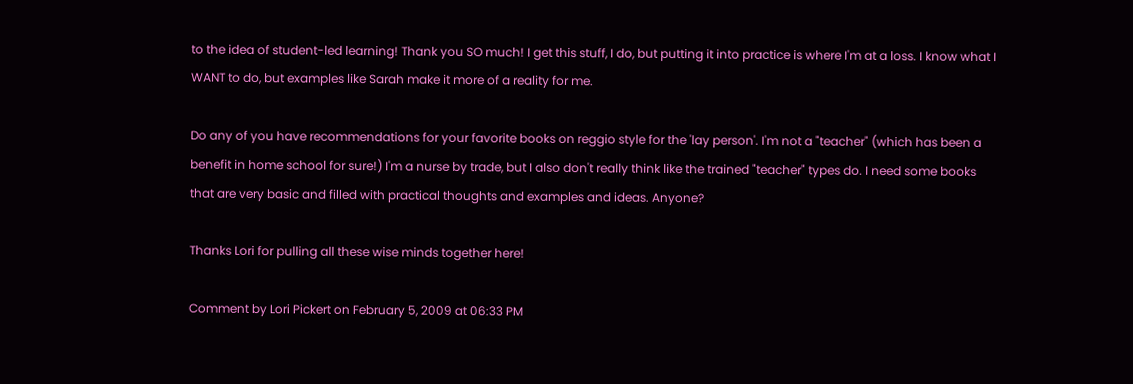to the idea of student-led learning! Thank you SO much! I get this stuff, I do, but putting it into practice is where I'm at a loss. I know what I WANT to do, but examples like Sarah make it more of a reality for me.

Do any of you have recommendations for your favorite books on reggio style for the 'lay person'. I'm not a "teacher" (which has been a benefit in home school for sure!) I'm a nurse by trade, but I also don't really think like the trained "teacher" types do. I need some books that are very basic and filled with practical thoughts and examples and ideas. Anyone?

Thanks Lori for pulling all these wise minds together here!

Comment by Lori Pickert on February 5, 2009 at 06:33 PM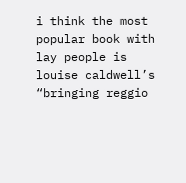i think the most popular book with lay people is louise caldwell’s “bringing reggio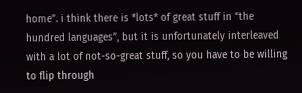home”. i think there is *lots* of great stuff in “the hundred languages”, but it is unfortunately interleaved with a lot of not-so-great stuff, so you have to be willing to flip through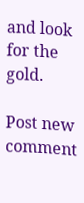and look for the gold.

Post new comment